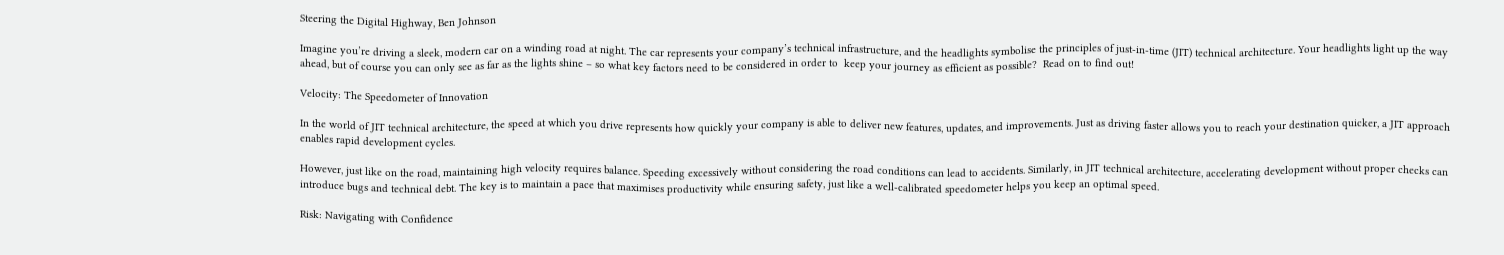Steering the Digital Highway, Ben Johnson

Imagine you’re driving a sleek, modern car on a winding road at night. The car represents your company’s technical infrastructure, and the headlights symbolise the principles of just-in-time (JIT) technical architecture. Your headlights light up the way ahead, but of course you can only see as far as the lights shine – so what key factors need to be considered in order to  keep your journey as efficient as possible?  Read on to find out!

Velocity: The Speedometer of Innovation

In the world of JIT technical architecture, the speed at which you drive represents how quickly your company is able to deliver new features, updates, and improvements. Just as driving faster allows you to reach your destination quicker, a JIT approach enables rapid development cycles.

However, just like on the road, maintaining high velocity requires balance. Speeding excessively without considering the road conditions can lead to accidents. Similarly, in JIT technical architecture, accelerating development without proper checks can introduce bugs and technical debt. The key is to maintain a pace that maximises productivity while ensuring safety, just like a well-calibrated speedometer helps you keep an optimal speed.

Risk: Navigating with Confidence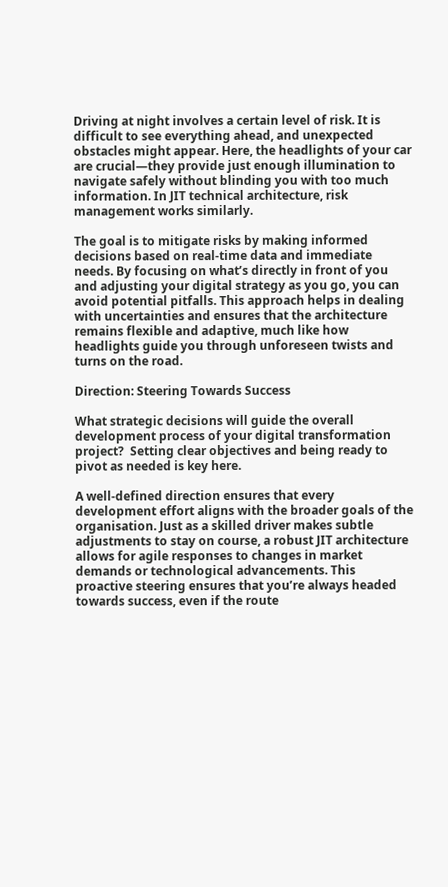Driving at night involves a certain level of risk. It is difficult to see everything ahead, and unexpected obstacles might appear. Here, the headlights of your car are crucial—they provide just enough illumination to navigate safely without blinding you with too much information. In JIT technical architecture, risk management works similarly.

The goal is to mitigate risks by making informed decisions based on real-time data and immediate needs. By focusing on what’s directly in front of you and adjusting your digital strategy as you go, you can avoid potential pitfalls. This approach helps in dealing with uncertainties and ensures that the architecture remains flexible and adaptive, much like how headlights guide you through unforeseen twists and turns on the road.

Direction: Steering Towards Success

What strategic decisions will guide the overall development process of your digital transformation project?  Setting clear objectives and being ready to pivot as needed is key here.

A well-defined direction ensures that every development effort aligns with the broader goals of the organisation. Just as a skilled driver makes subtle adjustments to stay on course, a robust JIT architecture allows for agile responses to changes in market demands or technological advancements. This proactive steering ensures that you’re always headed towards success, even if the route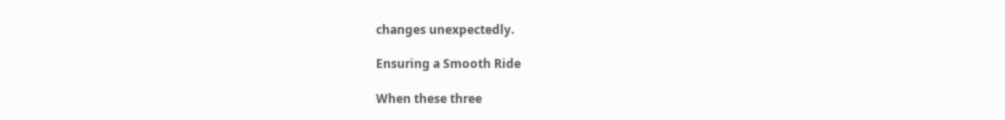changes unexpectedly.

Ensuring a Smooth Ride

When these three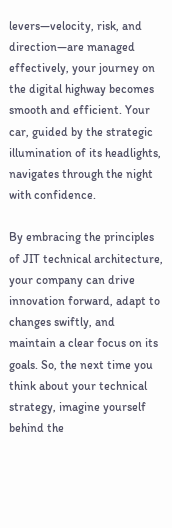levers—velocity, risk, and direction—are managed effectively, your journey on the digital highway becomes smooth and efficient. Your car, guided by the strategic illumination of its headlights, navigates through the night with confidence.

By embracing the principles of JIT technical architecture, your company can drive innovation forward, adapt to changes swiftly, and maintain a clear focus on its goals. So, the next time you think about your technical strategy, imagine yourself behind the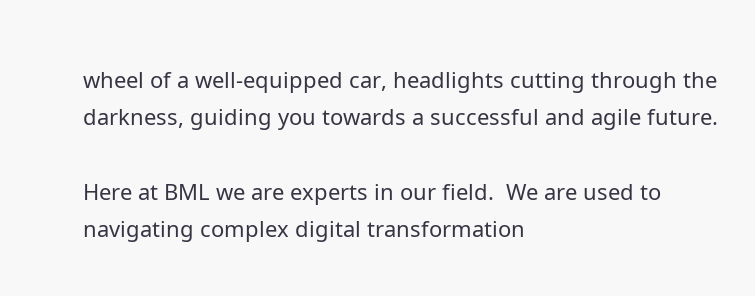wheel of a well-equipped car, headlights cutting through the darkness, guiding you towards a successful and agile future.

Here at BML we are experts in our field.  We are used to navigating complex digital transformation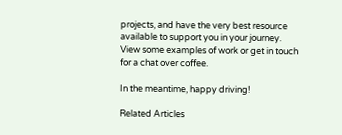projects, and have the very best resource available to support you in your journey.  View some examples of work or get in touch for a chat over coffee.

In the meantime, happy driving!

Related Articles